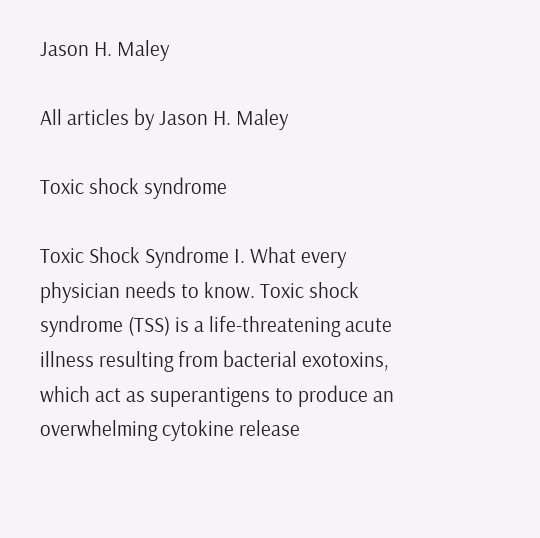Jason H. Maley

All articles by Jason H. Maley

Toxic shock syndrome

Toxic Shock Syndrome I. What every physician needs to know. Toxic shock syndrome (TSS) is a life-threatening acute illness resulting from bacterial exotoxins, which act as superantigens to produce an overwhelming cytokine release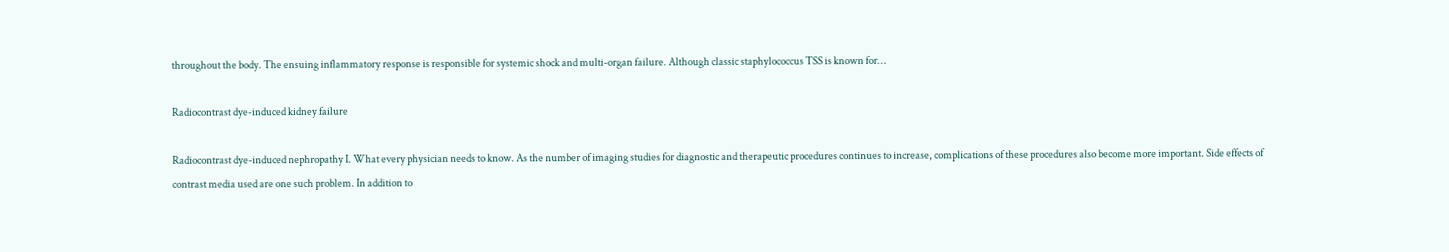throughout the body. The ensuing inflammatory response is responsible for systemic shock and multi-organ failure. Although classic staphylococcus TSS is known for…

Radiocontrast dye-induced kidney failure

Radiocontrast dye-induced nephropathy I. What every physician needs to know. As the number of imaging studies for diagnostic and therapeutic procedures continues to increase, complications of these procedures also become more important. Side effects of contrast media used are one such problem. In addition to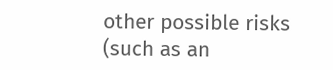other possible risks (such as an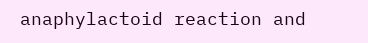anaphylactoid reaction and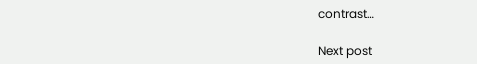contrast…

Next post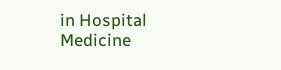in Hospital Medicine